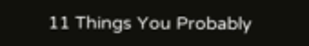11 Things You Probably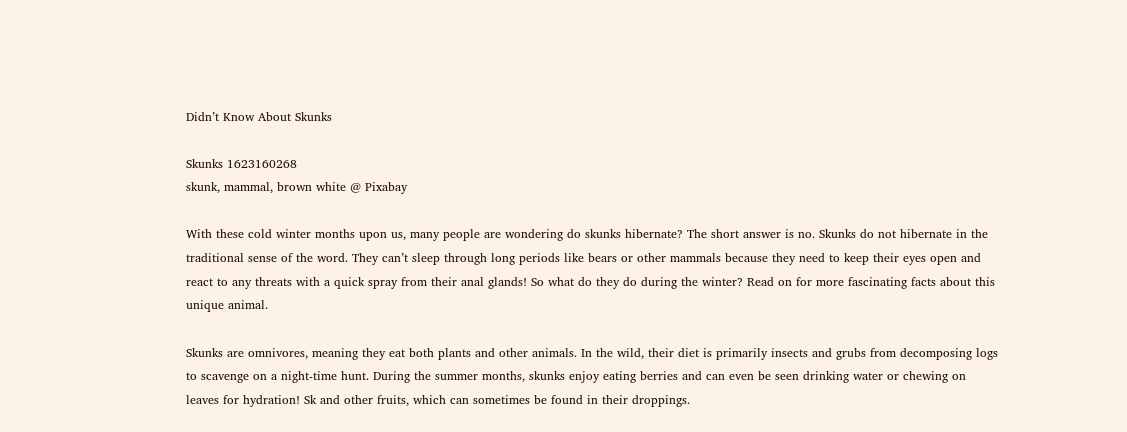Didn’t Know About Skunks

Skunks 1623160268
skunk, mammal, brown white @ Pixabay

With these cold winter months upon us, many people are wondering do skunks hibernate? The short answer is no. Skunks do not hibernate in the traditional sense of the word. They can’t sleep through long periods like bears or other mammals because they need to keep their eyes open and react to any threats with a quick spray from their anal glands! So what do they do during the winter? Read on for more fascinating facts about this unique animal.

Skunks are omnivores, meaning they eat both plants and other animals. In the wild, their diet is primarily insects and grubs from decomposing logs to scavenge on a night-time hunt. During the summer months, skunks enjoy eating berries and can even be seen drinking water or chewing on leaves for hydration! Sk and other fruits, which can sometimes be found in their droppings.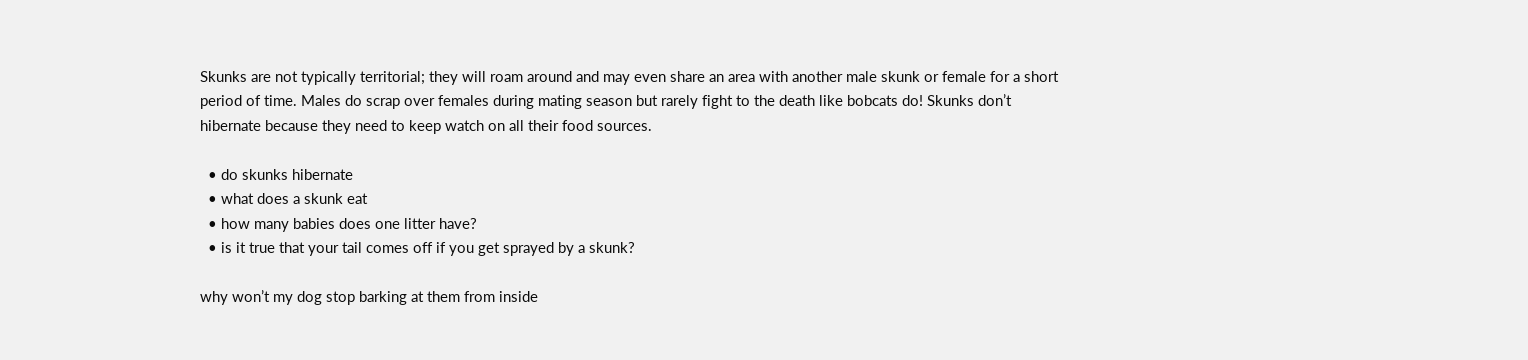Skunks are not typically territorial; they will roam around and may even share an area with another male skunk or female for a short period of time. Males do scrap over females during mating season but rarely fight to the death like bobcats do! Skunks don’t hibernate because they need to keep watch on all their food sources.

  • do skunks hibernate
  • what does a skunk eat
  • how many babies does one litter have?
  • is it true that your tail comes off if you get sprayed by a skunk?

why won’t my dog stop barking at them from inside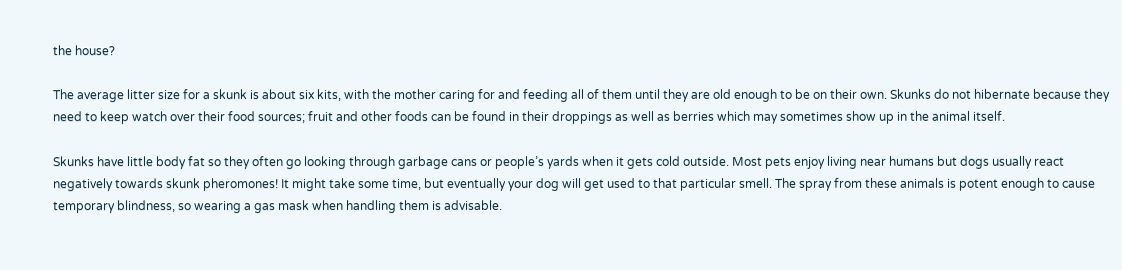the house?

The average litter size for a skunk is about six kits, with the mother caring for and feeding all of them until they are old enough to be on their own. Skunks do not hibernate because they need to keep watch over their food sources; fruit and other foods can be found in their droppings as well as berries which may sometimes show up in the animal itself.

Skunks have little body fat so they often go looking through garbage cans or people’s yards when it gets cold outside. Most pets enjoy living near humans but dogs usually react negatively towards skunk pheromones! It might take some time, but eventually your dog will get used to that particular smell. The spray from these animals is potent enough to cause temporary blindness, so wearing a gas mask when handling them is advisable.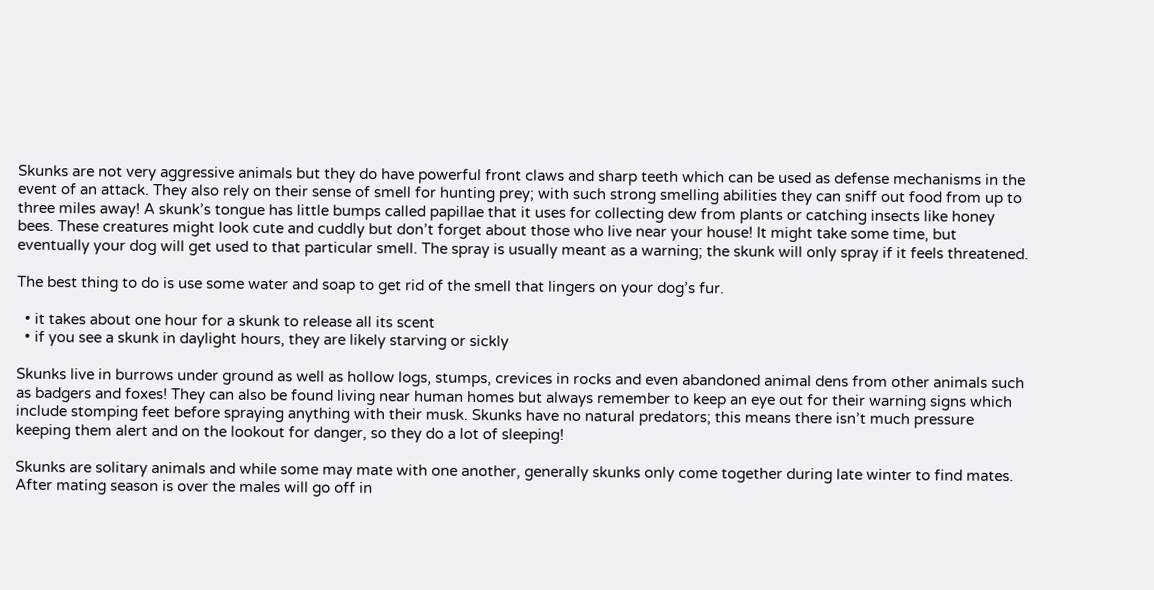Skunks are not very aggressive animals but they do have powerful front claws and sharp teeth which can be used as defense mechanisms in the event of an attack. They also rely on their sense of smell for hunting prey; with such strong smelling abilities they can sniff out food from up to three miles away! A skunk’s tongue has little bumps called papillae that it uses for collecting dew from plants or catching insects like honey bees. These creatures might look cute and cuddly but don’t forget about those who live near your house! It might take some time, but eventually your dog will get used to that particular smell. The spray is usually meant as a warning; the skunk will only spray if it feels threatened.

The best thing to do is use some water and soap to get rid of the smell that lingers on your dog’s fur.

  • it takes about one hour for a skunk to release all its scent
  • if you see a skunk in daylight hours, they are likely starving or sickly

Skunks live in burrows under ground as well as hollow logs, stumps, crevices in rocks and even abandoned animal dens from other animals such as badgers and foxes! They can also be found living near human homes but always remember to keep an eye out for their warning signs which include stomping feet before spraying anything with their musk. Skunks have no natural predators; this means there isn’t much pressure keeping them alert and on the lookout for danger, so they do a lot of sleeping!

Skunks are solitary animals and while some may mate with one another, generally skunks only come together during late winter to find mates. After mating season is over the males will go off in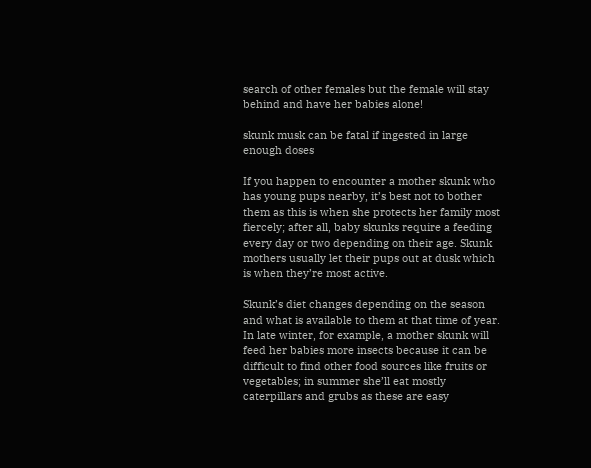search of other females but the female will stay behind and have her babies alone!

skunk musk can be fatal if ingested in large enough doses

If you happen to encounter a mother skunk who has young pups nearby, it’s best not to bother them as this is when she protects her family most fiercely; after all, baby skunks require a feeding every day or two depending on their age. Skunk mothers usually let their pups out at dusk which is when they’re most active.

Skunk’s diet changes depending on the season and what is available to them at that time of year. In late winter, for example, a mother skunk will feed her babies more insects because it can be difficult to find other food sources like fruits or vegetables; in summer she’ll eat mostly caterpillars and grubs as these are easy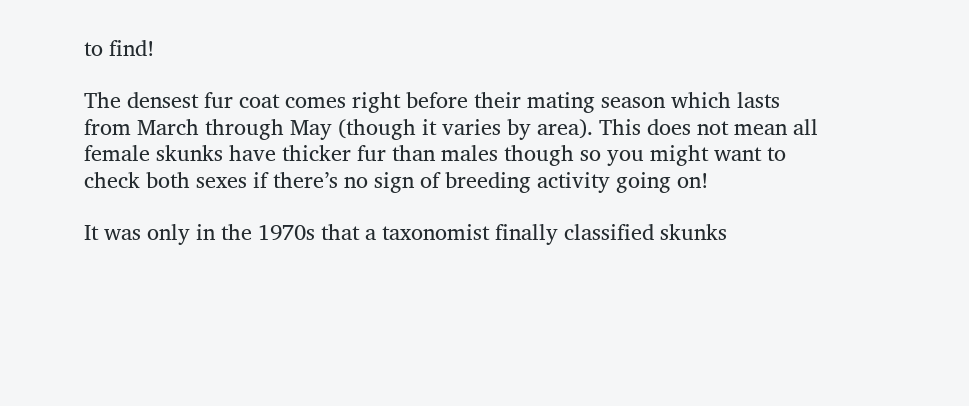to find!

The densest fur coat comes right before their mating season which lasts from March through May (though it varies by area). This does not mean all female skunks have thicker fur than males though so you might want to check both sexes if there’s no sign of breeding activity going on!

It was only in the 1970s that a taxonomist finally classified skunks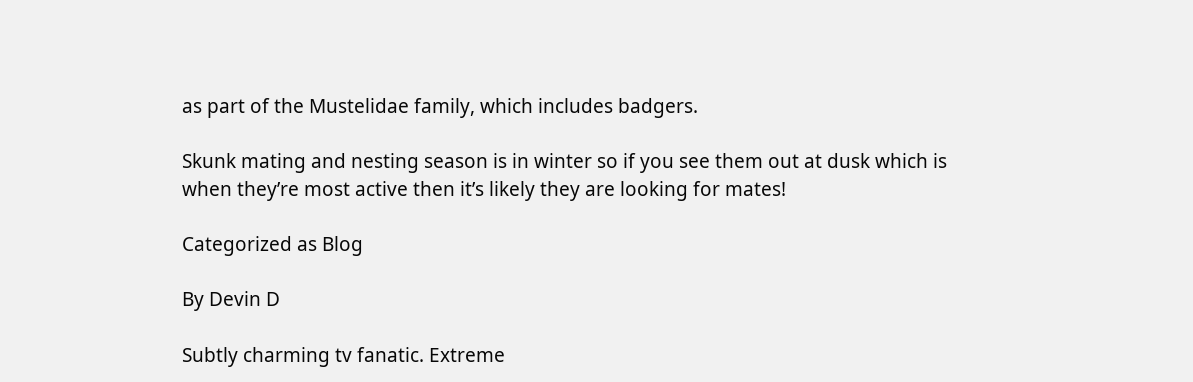as part of the Mustelidae family, which includes badgers.

Skunk mating and nesting season is in winter so if you see them out at dusk which is when they’re most active then it’s likely they are looking for mates!

Categorized as Blog

By Devin D

Subtly charming tv fanatic. Extreme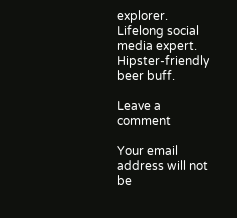explorer. Lifelong social media expert. Hipster-friendly beer buff.

Leave a comment

Your email address will not be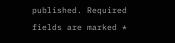published. Required fields are marked *